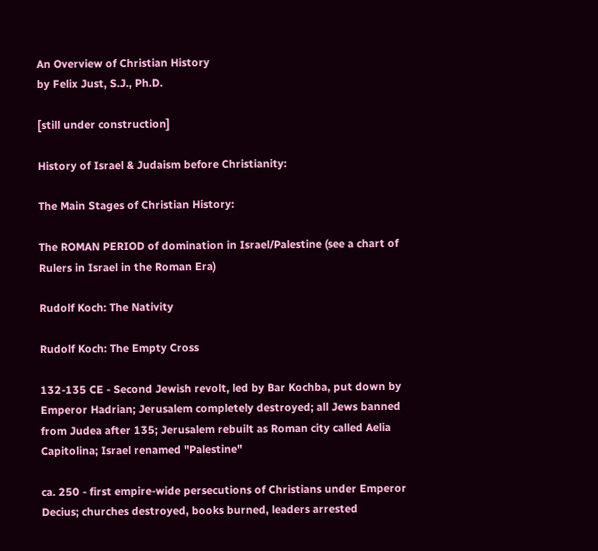An Overview of Christian History
by Felix Just, S.J., Ph.D.

[still under construction]

History of Israel & Judaism before Christianity:

The Main Stages of Christian History:

The ROMAN PERIOD of domination in Israel/Palestine (see a chart of Rulers in Israel in the Roman Era)

Rudolf Koch: The Nativity

Rudolf Koch: The Empty Cross

132-135 CE - Second Jewish revolt, led by Bar Kochba, put down by Emperor Hadrian; Jerusalem completely destroyed; all Jews banned from Judea after 135; Jerusalem rebuilt as Roman city called Aelia Capitolina; Israel renamed "Palestine"

ca. 250 - first empire-wide persecutions of Christians under Emperor Decius; churches destroyed, books burned, leaders arrested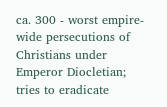ca. 300 - worst empire-wide persecutions of Christians under Emperor Diocletian; tries to eradicate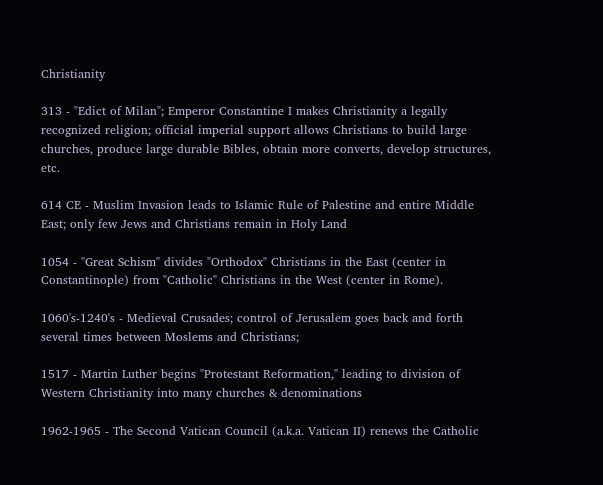Christianity

313 - "Edict of Milan"; Emperor Constantine I makes Christianity a legally recognized religion; official imperial support allows Christians to build large churches, produce large durable Bibles, obtain more converts, develop structures, etc.

614 CE - Muslim Invasion leads to Islamic Rule of Palestine and entire Middle East; only few Jews and Christians remain in Holy Land

1054 - "Great Schism" divides "Orthodox" Christians in the East (center in Constantinople) from "Catholic" Christians in the West (center in Rome).

1060's-1240's - Medieval Crusades; control of Jerusalem goes back and forth several times between Moslems and Christians;

1517 - Martin Luther begins "Protestant Reformation," leading to division of Western Christianity into many churches & denominations

1962-1965 - The Second Vatican Council (a.k.a. Vatican II) renews the Catholic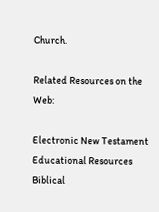Church.

Related Resources on the Web:

Electronic New Testament Educational Resources
Biblical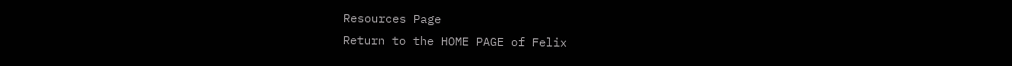Resources Page
Return to the HOME PAGE of Felix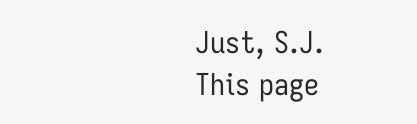Just, S.J.
This page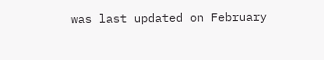was last updated on February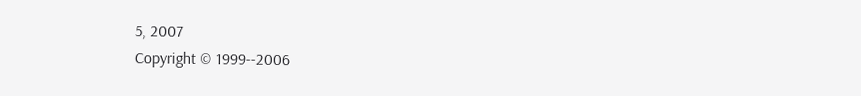5, 2007
Copyright © 1999--2006